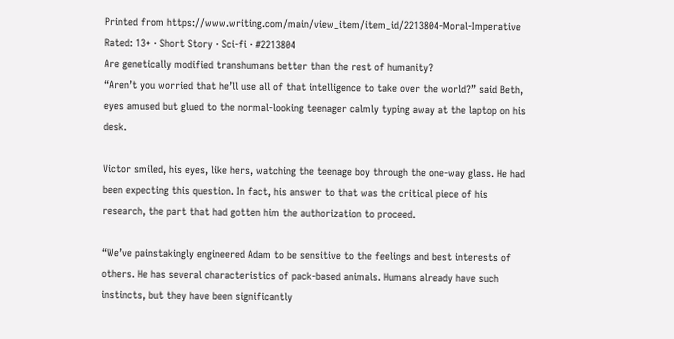Printed from https://www.writing.com/main/view_item/item_id/2213804-Moral-Imperative
Rated: 13+ · Short Story · Sci-fi · #2213804
Are genetically modified transhumans better than the rest of humanity?
“Aren’t you worried that he’ll use all of that intelligence to take over the world?” said Beth, eyes amused but glued to the normal-looking teenager calmly typing away at the laptop on his desk.

Victor smiled, his eyes, like hers, watching the teenage boy through the one-way glass. He had been expecting this question. In fact, his answer to that was the critical piece of his research, the part that had gotten him the authorization to proceed.

“We’ve painstakingly engineered Adam to be sensitive to the feelings and best interests of others. He has several characteristics of pack-based animals. Humans already have such instincts, but they have been significantly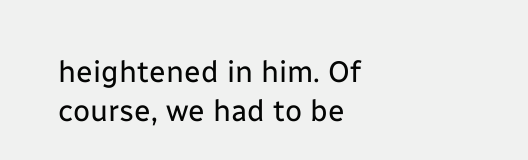heightened in him. Of course, we had to be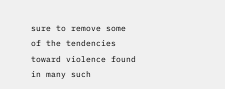sure to remove some of the tendencies toward violence found in many such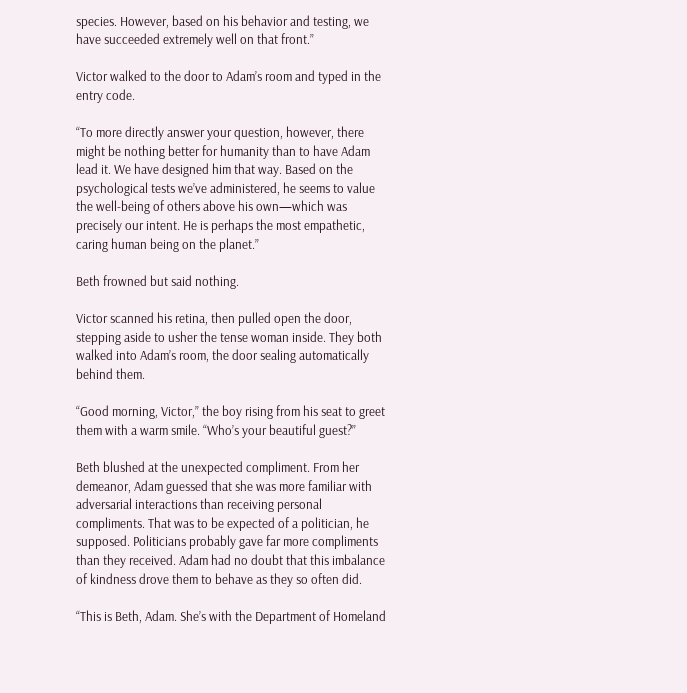species. However, based on his behavior and testing, we have succeeded extremely well on that front.”

Victor walked to the door to Adam’s room and typed in the entry code.

“To more directly answer your question, however, there might be nothing better for humanity than to have Adam lead it. We have designed him that way. Based on the psychological tests we’ve administered, he seems to value the well-being of others above his own—which was precisely our intent. He is perhaps the most empathetic, caring human being on the planet.”

Beth frowned but said nothing.

Victor scanned his retina, then pulled open the door, stepping aside to usher the tense woman inside. They both walked into Adam’s room, the door sealing automatically behind them.

“Good morning, Victor,” the boy rising from his seat to greet them with a warm smile. “Who’s your beautiful guest?”

Beth blushed at the unexpected compliment. From her demeanor, Adam guessed that she was more familiar with adversarial interactions than receiving personal compliments. That was to be expected of a politician, he supposed. Politicians probably gave far more compliments than they received. Adam had no doubt that this imbalance of kindness drove them to behave as they so often did.

“This is Beth, Adam. She’s with the Department of Homeland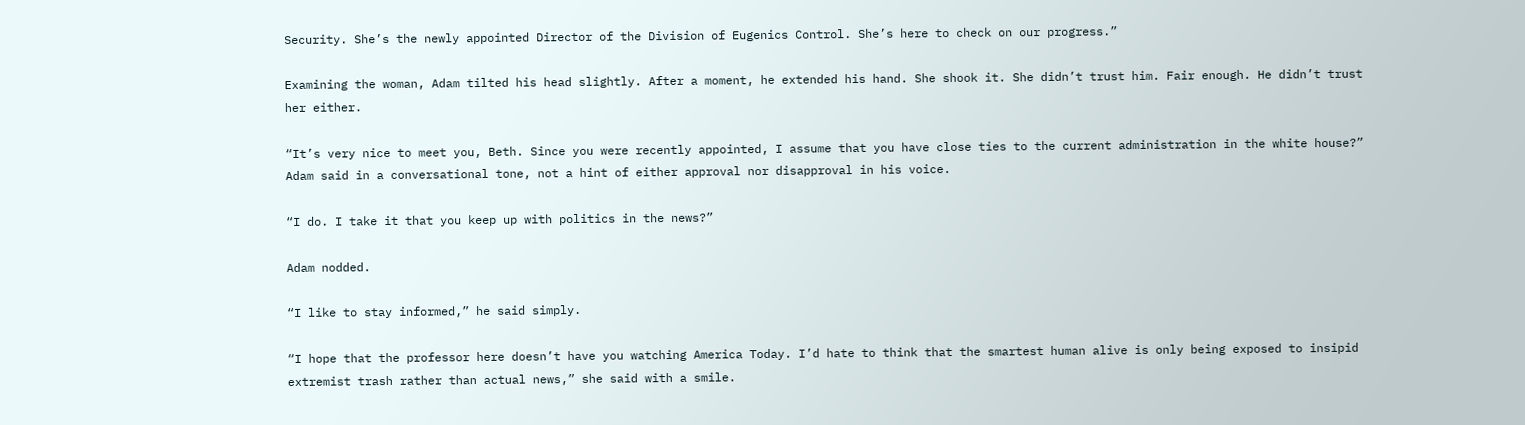Security. She’s the newly appointed Director of the Division of Eugenics Control. She’s here to check on our progress.”

Examining the woman, Adam tilted his head slightly. After a moment, he extended his hand. She shook it. She didn’t trust him. Fair enough. He didn’t trust her either.

“It’s very nice to meet you, Beth. Since you were recently appointed, I assume that you have close ties to the current administration in the white house?” Adam said in a conversational tone, not a hint of either approval nor disapproval in his voice.

“I do. I take it that you keep up with politics in the news?”

Adam nodded.

“I like to stay informed,” he said simply.

“I hope that the professor here doesn’t have you watching America Today. I’d hate to think that the smartest human alive is only being exposed to insipid extremist trash rather than actual news,” she said with a smile.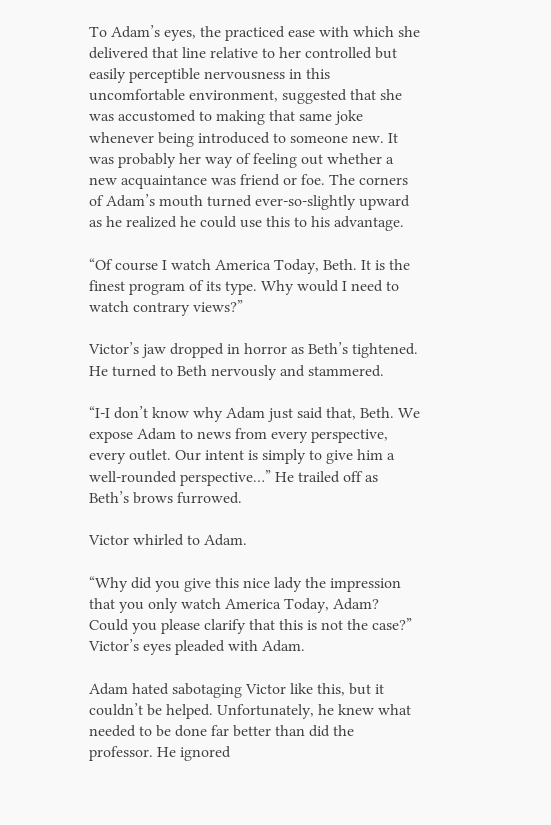To Adam’s eyes, the practiced ease with which she delivered that line relative to her controlled but easily perceptible nervousness in this uncomfortable environment, suggested that she was accustomed to making that same joke whenever being introduced to someone new. It was probably her way of feeling out whether a new acquaintance was friend or foe. The corners of Adam’s mouth turned ever-so-slightly upward as he realized he could use this to his advantage.

“Of course I watch America Today, Beth. It is the finest program of its type. Why would I need to watch contrary views?”

Victor’s jaw dropped in horror as Beth’s tightened. He turned to Beth nervously and stammered.

“I-I don’t know why Adam just said that, Beth. We expose Adam to news from every perspective, every outlet. Our intent is simply to give him a well-rounded perspective…” He trailed off as Beth’s brows furrowed.

Victor whirled to Adam.

“Why did you give this nice lady the impression that you only watch America Today, Adam? Could you please clarify that this is not the case?” Victor’s eyes pleaded with Adam.

Adam hated sabotaging Victor like this, but it couldn’t be helped. Unfortunately, he knew what needed to be done far better than did the professor. He ignored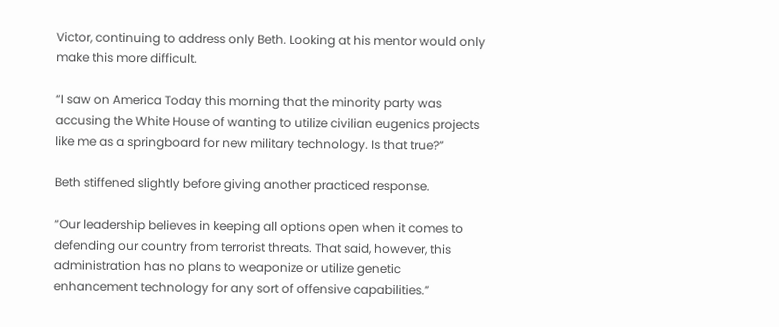Victor, continuing to address only Beth. Looking at his mentor would only make this more difficult.

“I saw on America Today this morning that the minority party was accusing the White House of wanting to utilize civilian eugenics projects like me as a springboard for new military technology. Is that true?”

Beth stiffened slightly before giving another practiced response.

“Our leadership believes in keeping all options open when it comes to defending our country from terrorist threats. That said, however, this administration has no plans to weaponize or utilize genetic enhancement technology for any sort of offensive capabilities.”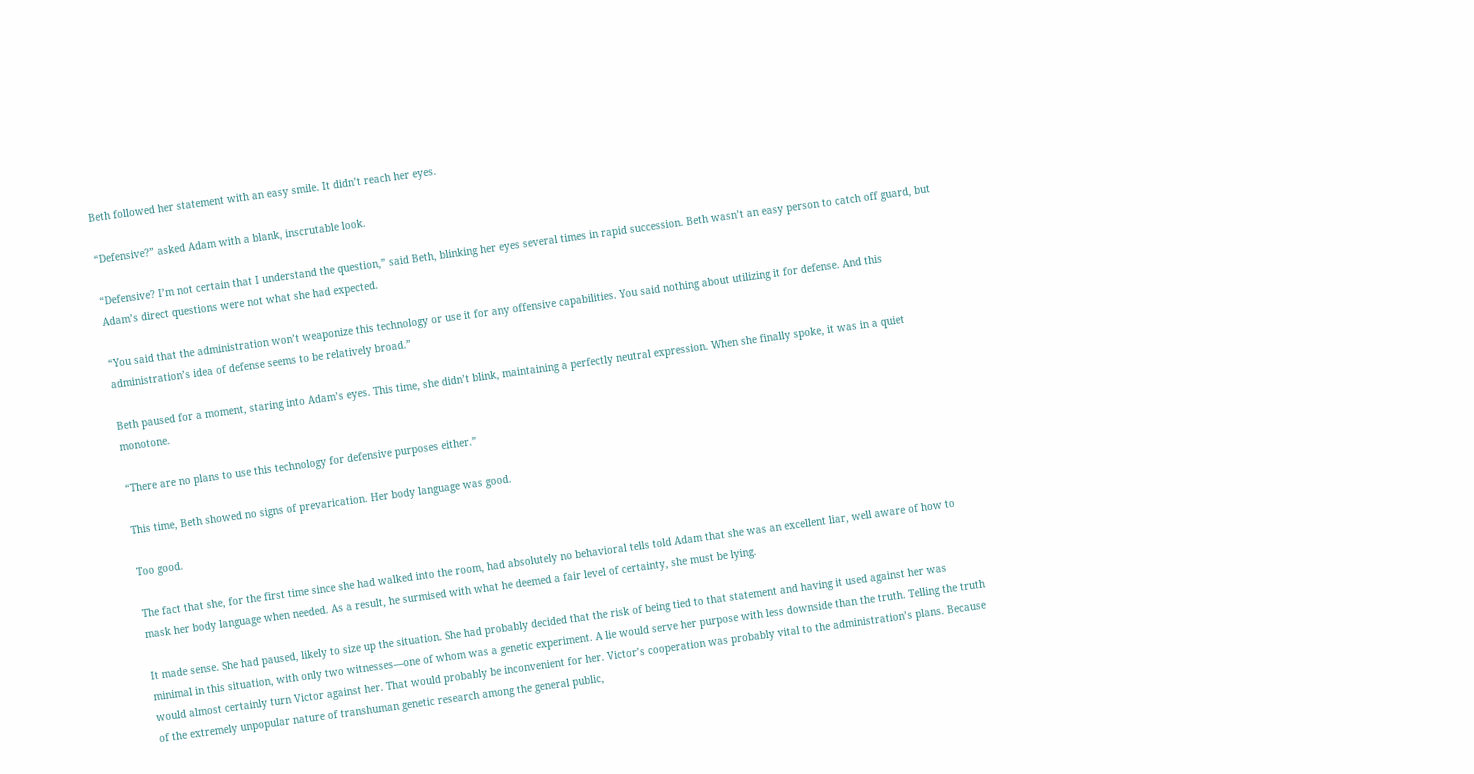Beth followed her statement with an easy smile. It didn’t reach her eyes.

“Defensive?” asked Adam with a blank, inscrutable look.

“Defensive? I’m not certain that I understand the question,” said Beth, blinking her eyes several times in rapid succession. Beth wasn’t an easy person to catch off guard, but Adam’s direct questions were not what she had expected.

“You said that the administration won’t weaponize this technology or use it for any offensive capabilities. You said nothing about utilizing it for defense. And this administration’s idea of defense seems to be relatively broad.”

Beth paused for a moment, staring into Adam’s eyes. This time, she didn’t blink, maintaining a perfectly neutral expression. When she finally spoke, it was in a quiet monotone.

“There are no plans to use this technology for defensive purposes either.”

This time, Beth showed no signs of prevarication. Her body language was good.

Too good.

The fact that she, for the first time since she had walked into the room, had absolutely no behavioral tells told Adam that she was an excellent liar, well aware of how to mask her body language when needed. As a result, he surmised with what he deemed a fair level of certainty, she must be lying.

It made sense. She had paused, likely to size up the situation. She had probably decided that the risk of being tied to that statement and having it used against her was minimal in this situation, with only two witnesses—one of whom was a genetic experiment. A lie would serve her purpose with less downside than the truth. Telling the truth would almost certainly turn Victor against her. That would probably be inconvenient for her. Victor’s cooperation was probably vital to the administration’s plans. Because of the extremely unpopular nature of transhuman genetic research among the general public,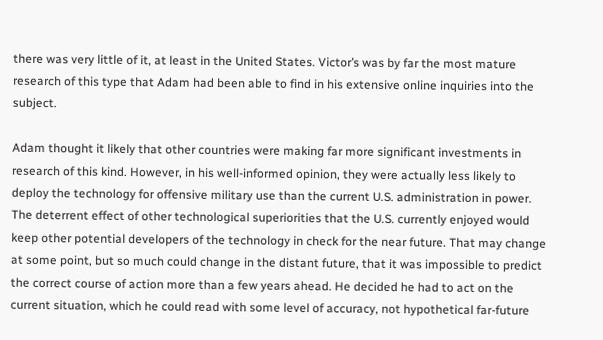there was very little of it, at least in the United States. Victor’s was by far the most mature research of this type that Adam had been able to find in his extensive online inquiries into the subject.

Adam thought it likely that other countries were making far more significant investments in research of this kind. However, in his well-informed opinion, they were actually less likely to deploy the technology for offensive military use than the current U.S. administration in power. The deterrent effect of other technological superiorities that the U.S. currently enjoyed would keep other potential developers of the technology in check for the near future. That may change at some point, but so much could change in the distant future, that it was impossible to predict the correct course of action more than a few years ahead. He decided he had to act on the current situation, which he could read with some level of accuracy, not hypothetical far-future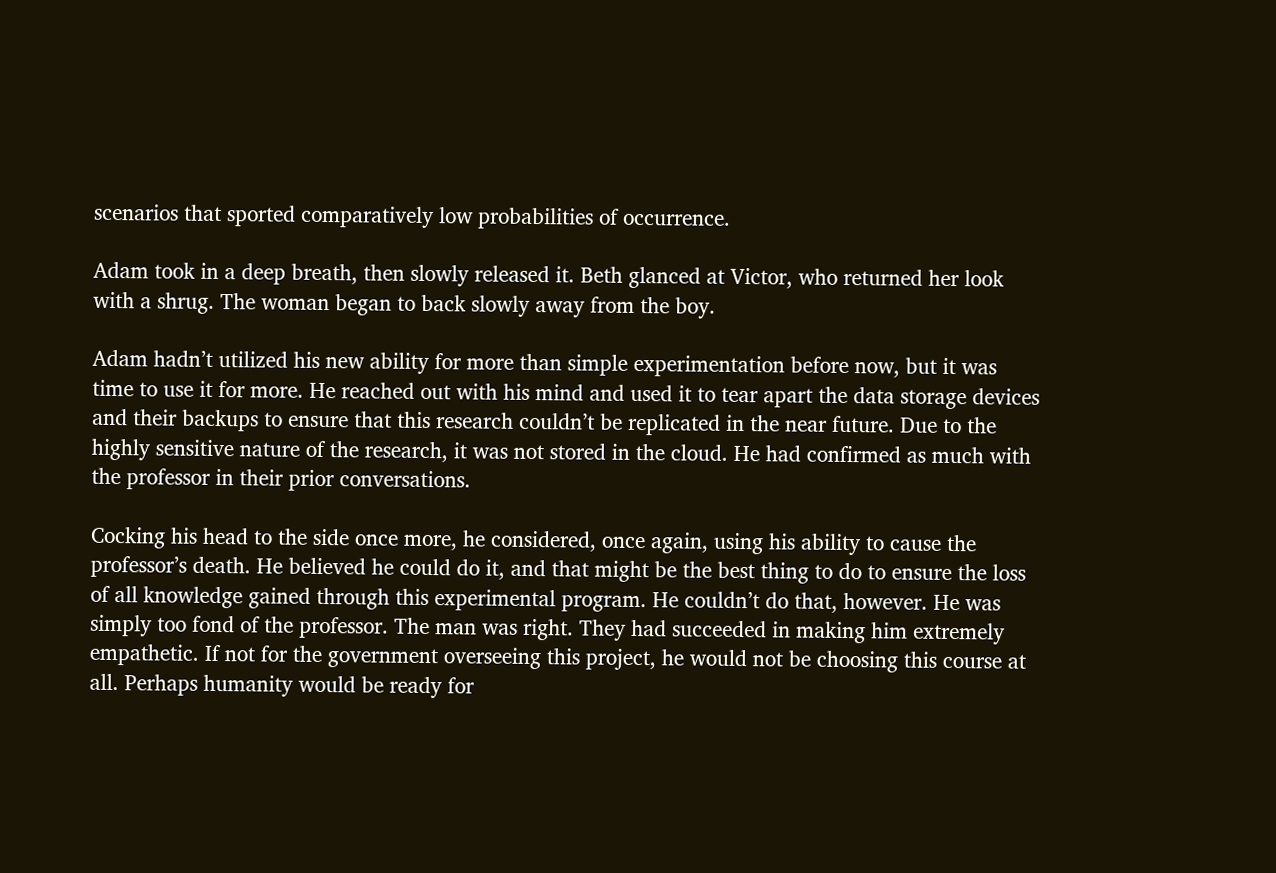scenarios that sported comparatively low probabilities of occurrence.

Adam took in a deep breath, then slowly released it. Beth glanced at Victor, who returned her look with a shrug. The woman began to back slowly away from the boy.

Adam hadn’t utilized his new ability for more than simple experimentation before now, but it was time to use it for more. He reached out with his mind and used it to tear apart the data storage devices and their backups to ensure that this research couldn’t be replicated in the near future. Due to the highly sensitive nature of the research, it was not stored in the cloud. He had confirmed as much with the professor in their prior conversations.

Cocking his head to the side once more, he considered, once again, using his ability to cause the professor’s death. He believed he could do it, and that might be the best thing to do to ensure the loss of all knowledge gained through this experimental program. He couldn’t do that, however. He was simply too fond of the professor. The man was right. They had succeeded in making him extremely empathetic. If not for the government overseeing this project, he would not be choosing this course at all. Perhaps humanity would be ready for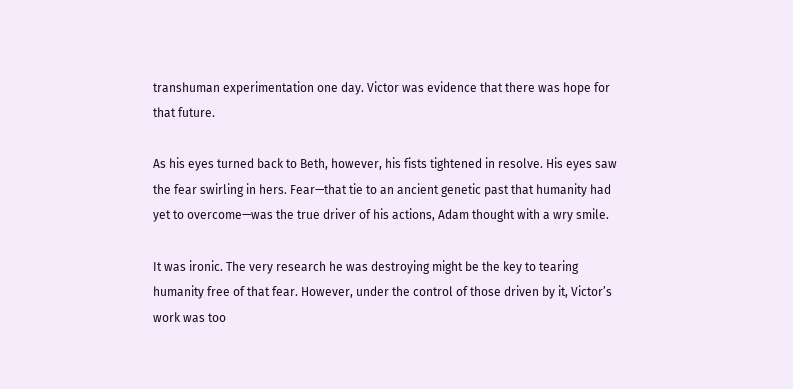transhuman experimentation one day. Victor was evidence that there was hope for that future.

As his eyes turned back to Beth, however, his fists tightened in resolve. His eyes saw the fear swirling in hers. Fear—that tie to an ancient genetic past that humanity had yet to overcome—was the true driver of his actions, Adam thought with a wry smile.

It was ironic. The very research he was destroying might be the key to tearing humanity free of that fear. However, under the control of those driven by it, Victor’s work was too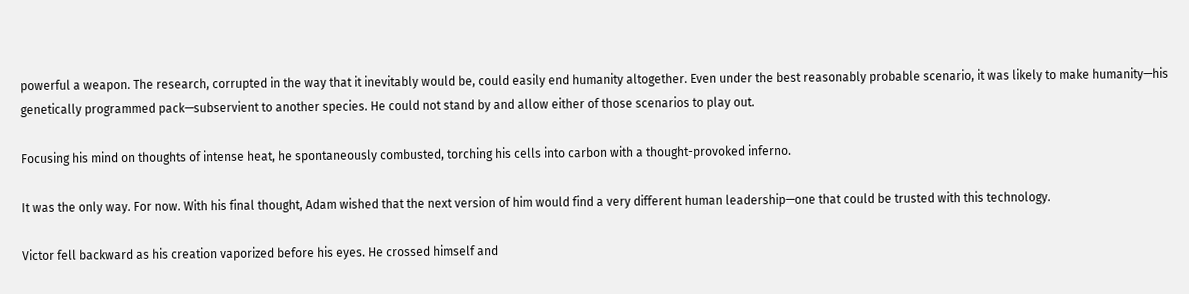powerful a weapon. The research, corrupted in the way that it inevitably would be, could easily end humanity altogether. Even under the best reasonably probable scenario, it was likely to make humanity—his genetically programmed pack—subservient to another species. He could not stand by and allow either of those scenarios to play out.

Focusing his mind on thoughts of intense heat, he spontaneously combusted, torching his cells into carbon with a thought-provoked inferno.

It was the only way. For now. With his final thought, Adam wished that the next version of him would find a very different human leadership—one that could be trusted with this technology.

Victor fell backward as his creation vaporized before his eyes. He crossed himself and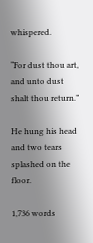whispered.

“For dust thou art, and unto dust shalt thou return.”

He hung his head and two tears splashed on the floor.

1,736 words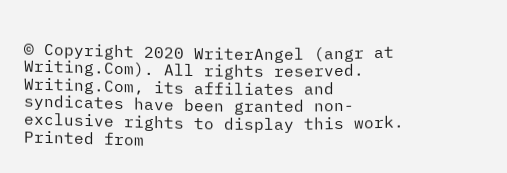© Copyright 2020 WriterAngel (angr at Writing.Com). All rights reserved.
Writing.Com, its affiliates and syndicates have been granted non-exclusive rights to display this work.
Printed from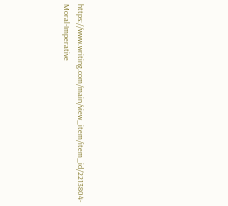https://www.writing.com/main/view_item/item_id/2213804-Moral-Imperative